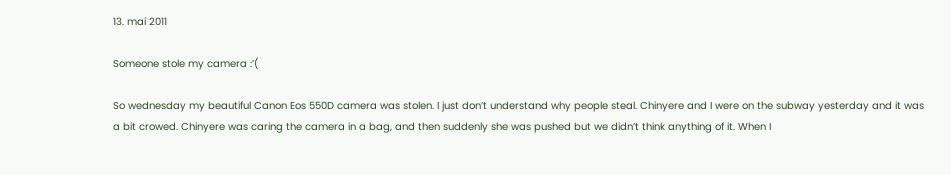13. mai 2011

Someone stole my camera :’(

So wednesday my beautiful Canon Eos 550D camera was stolen. I just don’t understand why people steal. Chinyere and I were on the subway yesterday and it was a bit crowed. Chinyere was caring the camera in a bag, and then suddenly she was pushed but we didn’t think anything of it. When I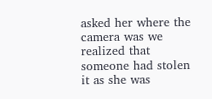asked her where the camera was we realized that someone had stolen it as she was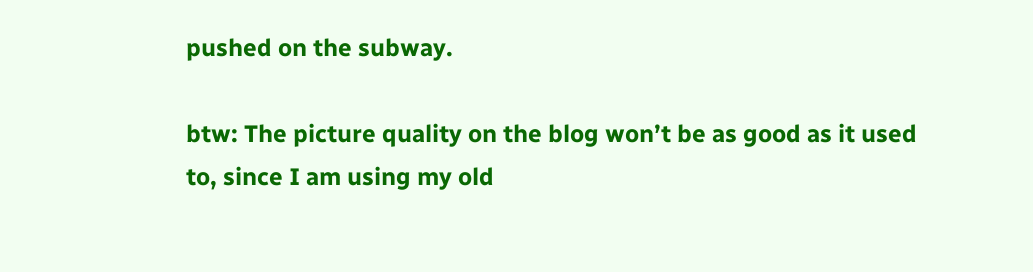pushed on the subway.

btw: The picture quality on the blog won’t be as good as it used to, since I am using my old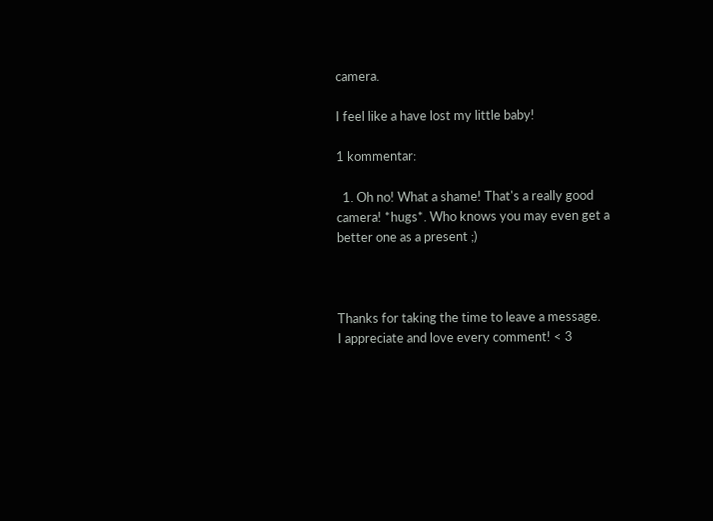camera.

I feel like a have lost my little baby!

1 kommentar:

  1. Oh no! What a shame! That's a really good camera! *hugs*. Who knows you may even get a better one as a present ;)



Thanks for taking the time to leave a message.
I appreciate and love every comment! < 3